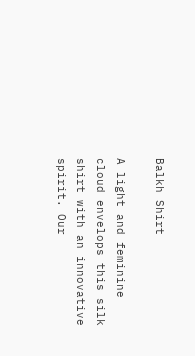Balkh Shirt

A light and feminine cloud envelops this silk shirt with an innovative spirit. Our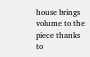house brings volume to the piece thanks to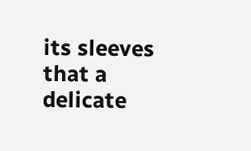its sleeves that a delicate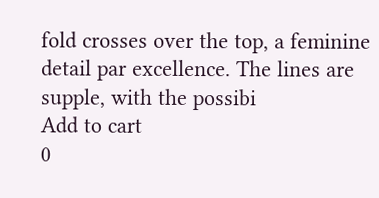fold crosses over the top, a feminine detail par excellence. The lines are supple, with the possibi
Add to cart
0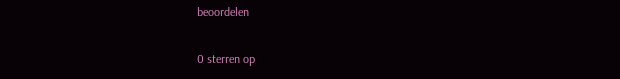beoordelen

0 sterren op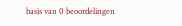basis van 0 beoordelingen